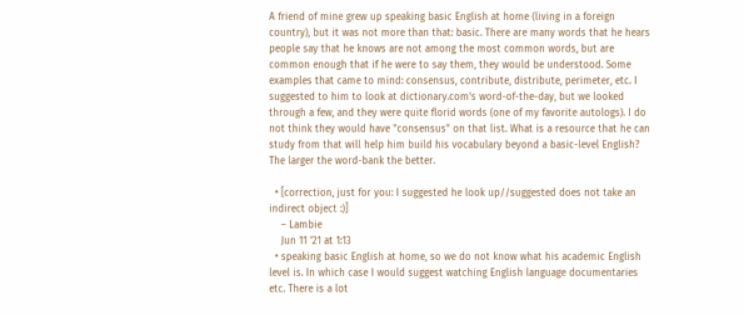A friend of mine grew up speaking basic English at home (living in a foreign country), but it was not more than that: basic. There are many words that he hears people say that he knows are not among the most common words, but are common enough that if he were to say them, they would be understood. Some examples that came to mind: consensus, contribute, distribute, perimeter, etc. I suggested to him to look at dictionary.com's word-of-the-day, but we looked through a few, and they were quite florid words (one of my favorite autologs). I do not think they would have "consensus" on that list. What is a resource that he can study from that will help him build his vocabulary beyond a basic-level English? The larger the word-bank the better.

  • [correction, just for you: I suggested he look up//suggested does not take an indirect object :)]
    – Lambie
    Jun 11 '21 at 1:13
  • speaking basic English at home, so we do not know what his academic English level is. In which case I would suggest watching English language documentaries etc. There is a lot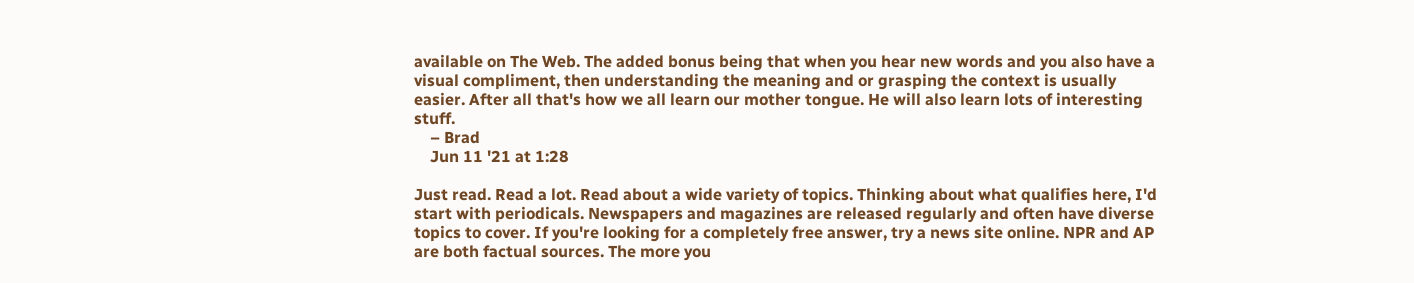available on The Web. The added bonus being that when you hear new words and you also have a visual compliment, then understanding the meaning and or grasping the context is usually easier. After all that's how we all learn our mother tongue. He will also learn lots of interesting stuff.
    – Brad
    Jun 11 '21 at 1:28

Just read. Read a lot. Read about a wide variety of topics. Thinking about what qualifies here, I'd start with periodicals. Newspapers and magazines are released regularly and often have diverse topics to cover. If you're looking for a completely free answer, try a news site online. NPR and AP are both factual sources. The more you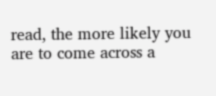read, the more likely you are to come across a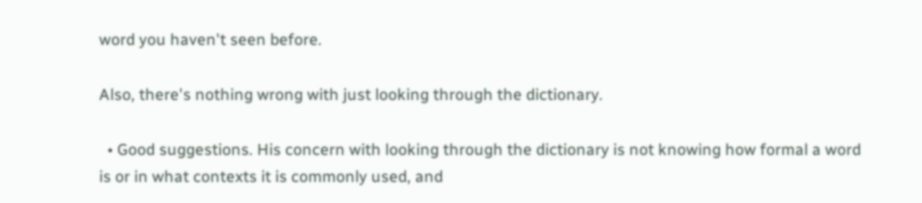word you haven't seen before.

Also, there's nothing wrong with just looking through the dictionary.

  • Good suggestions. His concern with looking through the dictionary is not knowing how formal a word is or in what contexts it is commonly used, and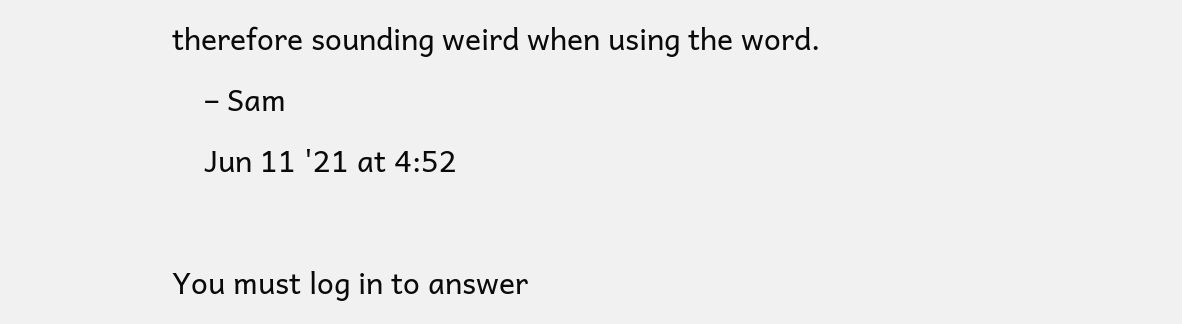therefore sounding weird when using the word.
    – Sam
    Jun 11 '21 at 4:52

You must log in to answer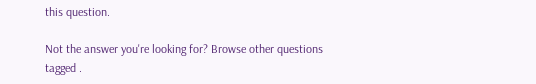this question.

Not the answer you're looking for? Browse other questions tagged .